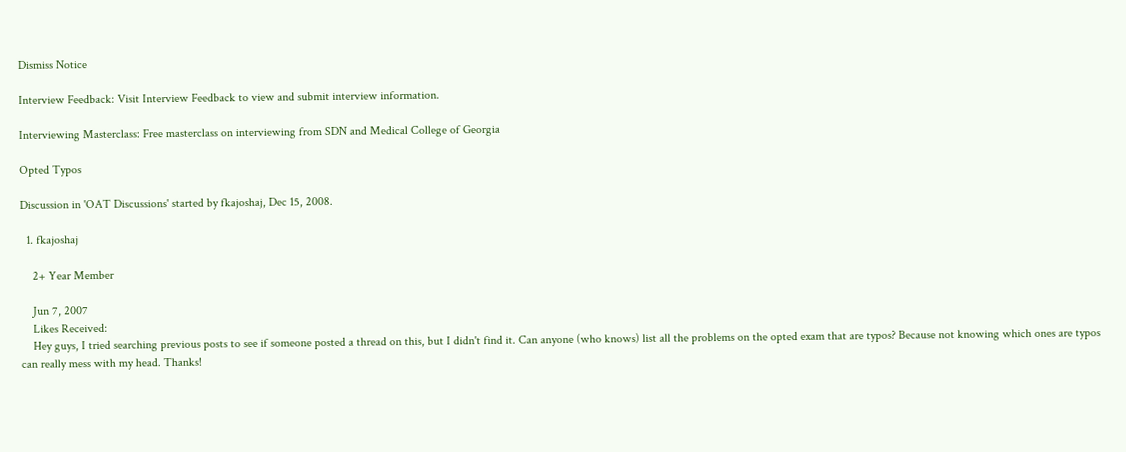Dismiss Notice

Interview Feedback: Visit Interview Feedback to view and submit interview information.

Interviewing Masterclass: Free masterclass on interviewing from SDN and Medical College of Georgia

Opted Typos

Discussion in 'OAT Discussions' started by fkajoshaj, Dec 15, 2008.

  1. fkajoshaj

    2+ Year Member

    Jun 7, 2007
    Likes Received:
    Hey guys, I tried searching previous posts to see if someone posted a thread on this, but I didn't find it. Can anyone (who knows) list all the problems on the opted exam that are typos? Because not knowing which ones are typos can really mess with my head. Thanks!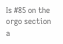Is #85 on the orgo section a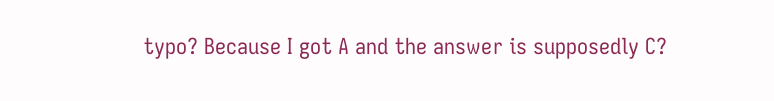typo? Because I got A and the answer is supposedly C?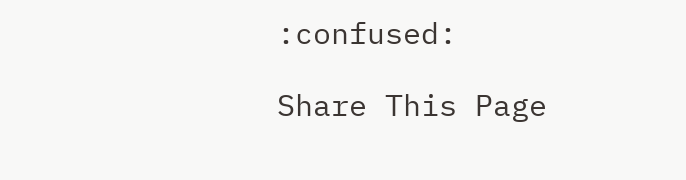:confused:

Share This Page